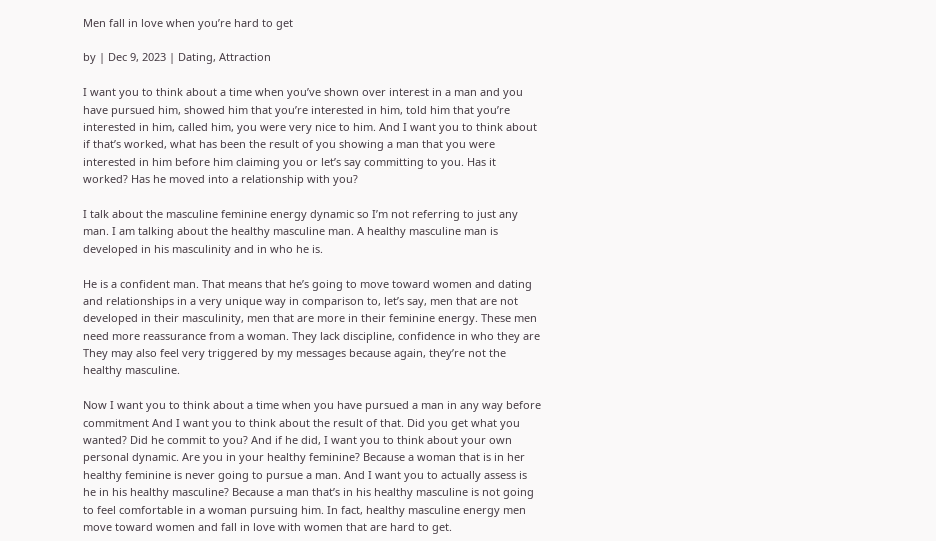Men fall in love when you’re hard to get

by | Dec 9, 2023 | Dating, Attraction

I want you to think about a time when you’ve shown over interest in a man and you have pursued him, showed him that you’re interested in him, told him that you’re interested in him, called him, you were very nice to him. And I want you to think about if that’s worked, what has been the result of you showing a man that you were interested in him before him claiming you or let’s say committing to you. Has it worked? Has he moved into a relationship with you?

I talk about the masculine feminine energy dynamic so I’m not referring to just any man. I am talking about the healthy masculine man. A healthy masculine man is developed in his masculinity and in who he is.

He is a confident man. That means that he’s going to move toward women and dating and relationships in a very unique way in comparison to, let’s say, men that are not developed in their masculinity, men that are more in their feminine energy. These men need more reassurance from a woman. They lack discipline, confidence in who they are They may also feel very triggered by my messages because again, they’re not the healthy masculine.

Now I want you to think about a time when you have pursued a man in any way before commitment And I want you to think about the result of that. Did you get what you wanted? Did he commit to you? And if he did, I want you to think about your own personal dynamic. Are you in your healthy feminine? Because a woman that is in her healthy feminine is never going to pursue a man. And I want you to actually assess is he in his healthy masculine? Because a man that’s in his healthy masculine is not going to feel comfortable in a woman pursuing him. In fact, healthy masculine energy men move toward women and fall in love with women that are hard to get.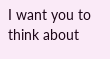I want you to think about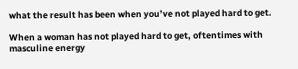what the result has been when you’ve not played hard to get.

When a woman has not played hard to get, oftentimes with masculine energy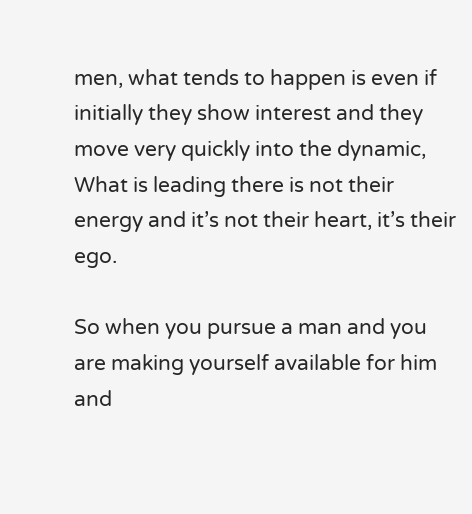men, what tends to happen is even if initially they show interest and they move very quickly into the dynamic, What is leading there is not their energy and it’s not their heart, it’s their ego.

So when you pursue a man and you are making yourself available for him and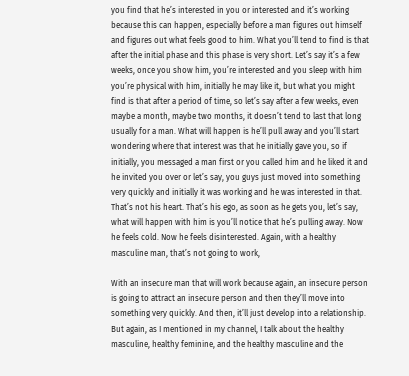you find that he’s interested in you or interested and it’s working because this can happen, especially before a man figures out himself and figures out what feels good to him. What you’ll tend to find is that after the initial phase and this phase is very short. Let’s say it’s a few weeks, once you show him, you’re interested and you sleep with him you’re physical with him, initially he may like it, but what you might find is that after a period of time, so let’s say after a few weeks, even maybe a month, maybe two months, it doesn’t tend to last that long usually for a man. What will happen is he’ll pull away and you’ll start wondering where that interest was that he initially gave you, so if initially, you messaged a man first or you called him and he liked it and he invited you over or let’s say, you guys just moved into something very quickly and initially it was working and he was interested in that. That’s not his heart. That’s his ego, as soon as he gets you, let’s say, what will happen with him is you’ll notice that he’s pulling away. Now he feels cold. Now he feels disinterested. Again, with a healthy masculine man, that’s not going to work,

With an insecure man that will work because again, an insecure person is going to attract an insecure person and then they’ll move into something very quickly. And then, it’ll just develop into a relationship. But again, as I mentioned in my channel, I talk about the healthy masculine, healthy feminine, and the healthy masculine and the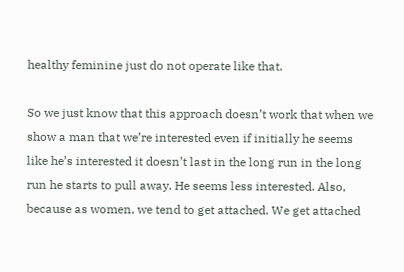healthy feminine just do not operate like that.

So we just know that this approach doesn’t work that when we show a man that we’re interested even if initially he seems like he’s interested it doesn’t last in the long run in the long run he starts to pull away. He seems less interested. Also, because as women, we tend to get attached. We get attached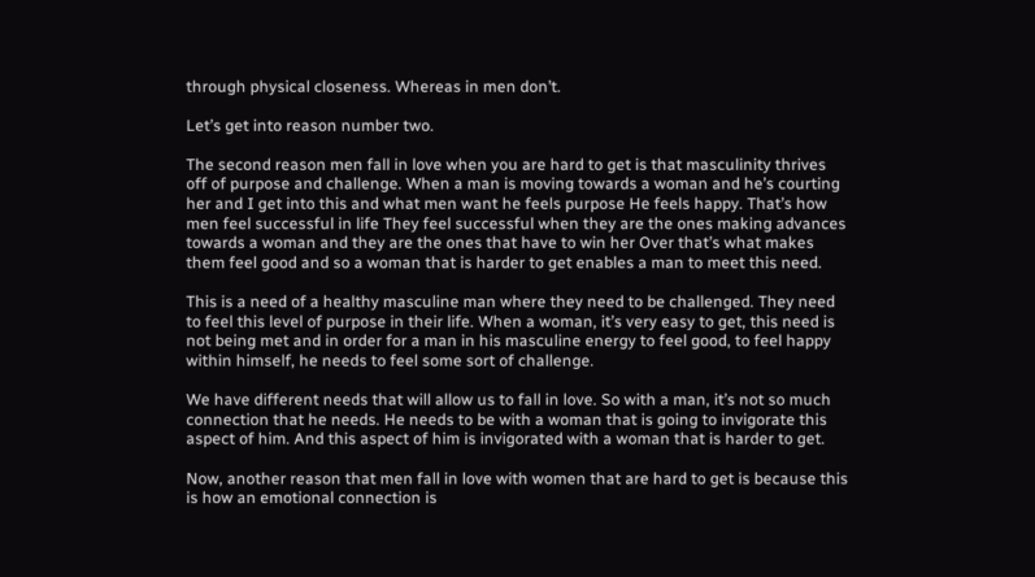through physical closeness. Whereas in men don’t.

Let’s get into reason number two.

The second reason men fall in love when you are hard to get is that masculinity thrives off of purpose and challenge. When a man is moving towards a woman and he’s courting her and I get into this and what men want he feels purpose He feels happy. That’s how men feel successful in life They feel successful when they are the ones making advances towards a woman and they are the ones that have to win her Over that’s what makes them feel good and so a woman that is harder to get enables a man to meet this need.

This is a need of a healthy masculine man where they need to be challenged. They need to feel this level of purpose in their life. When a woman, it’s very easy to get, this need is not being met and in order for a man in his masculine energy to feel good, to feel happy within himself, he needs to feel some sort of challenge.

We have different needs that will allow us to fall in love. So with a man, it’s not so much connection that he needs. He needs to be with a woman that is going to invigorate this aspect of him. And this aspect of him is invigorated with a woman that is harder to get.

Now, another reason that men fall in love with women that are hard to get is because this is how an emotional connection is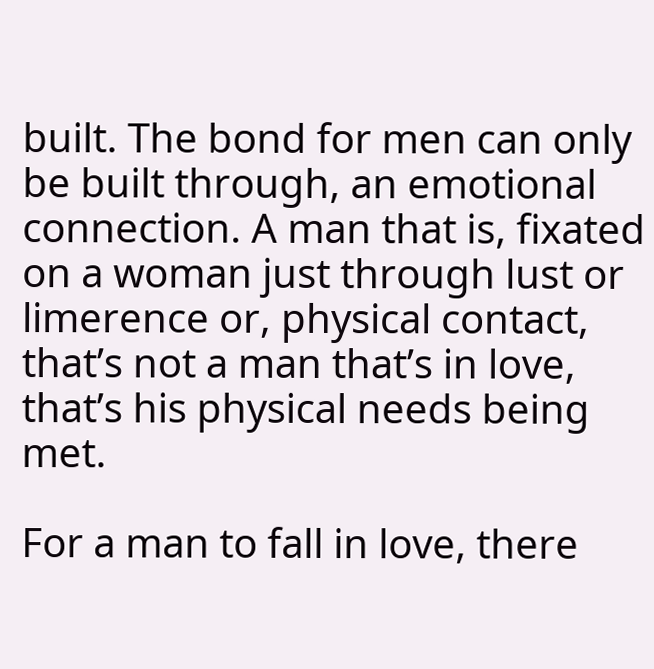built. The bond for men can only be built through, an emotional connection. A man that is, fixated on a woman just through lust or limerence or, physical contact, that’s not a man that’s in love, that’s his physical needs being met.

For a man to fall in love, there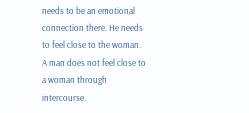needs to be an emotional connection there. He needs to feel close to the woman. A man does not feel close to a woman through intercourse.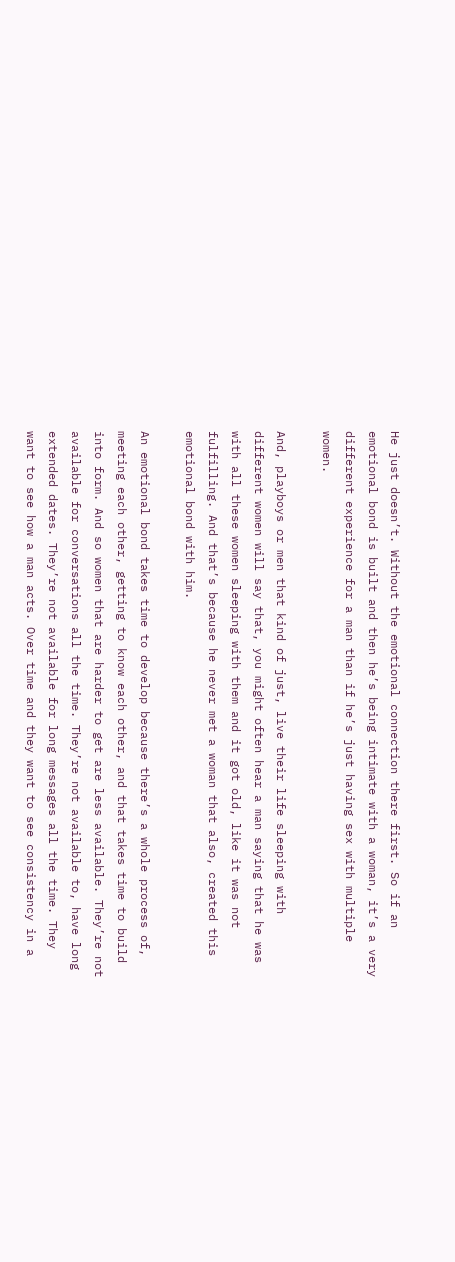He just doesn’t. Without the emotional connection there first. So if an emotional bond is built and then he’s being intimate with a woman, it’s a very different experience for a man than if he’s just having sex with multiple women.

And, playboys or men that kind of just, live their life sleeping with different women will say that, you might often hear a man saying that he was with all these women sleeping with them and it got old, like it was not fulfilling. And that’s because he never met a woman that also, created this emotional bond with him.

An emotional bond takes time to develop because there’s a whole process of, meeting each other, getting to know each other, and that takes time to build into form. And so women that are harder to get are less available. They’re not available for conversations all the time. They’re not available to, have long extended dates. They’re not available for long messages all the time. They want to see how a man acts. Over time and they want to see consistency in a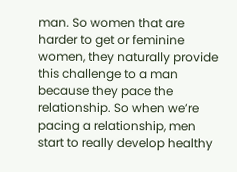man. So women that are harder to get or feminine women, they naturally provide this challenge to a man because they pace the relationship. So when we’re pacing a relationship, men start to really develop healthy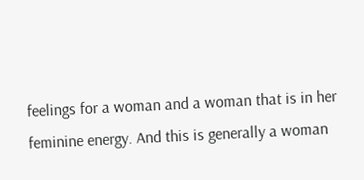feelings for a woman and a woman that is in her feminine energy. And this is generally a woman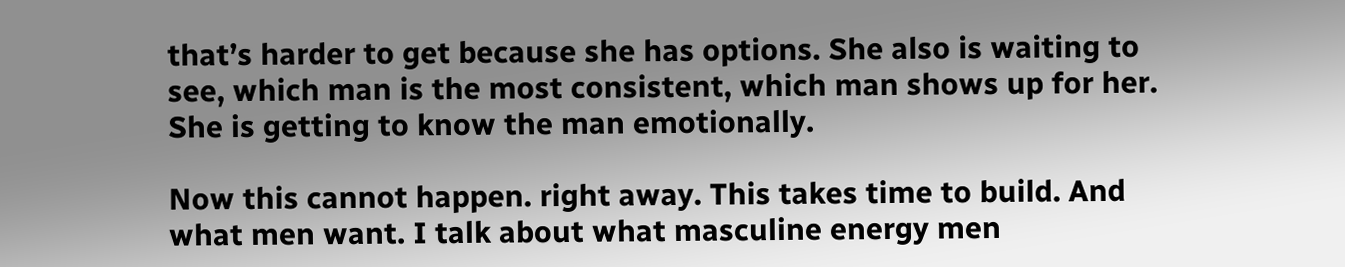that’s harder to get because she has options. She also is waiting to see, which man is the most consistent, which man shows up for her. She is getting to know the man emotionally.

Now this cannot happen. right away. This takes time to build. And what men want. I talk about what masculine energy men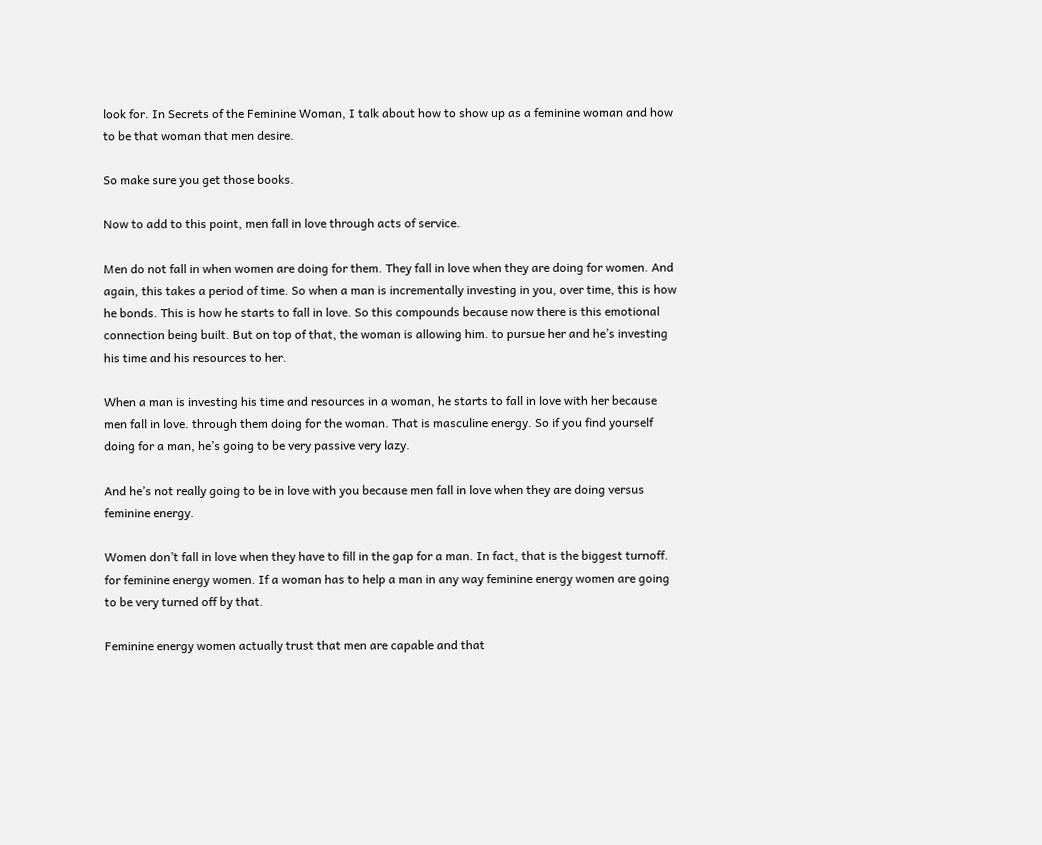look for. In Secrets of the Feminine Woman, I talk about how to show up as a feminine woman and how to be that woman that men desire.

So make sure you get those books.

Now to add to this point, men fall in love through acts of service.

Men do not fall in when women are doing for them. They fall in love when they are doing for women. And again, this takes a period of time. So when a man is incrementally investing in you, over time, this is how he bonds. This is how he starts to fall in love. So this compounds because now there is this emotional connection being built. But on top of that, the woman is allowing him. to pursue her and he’s investing his time and his resources to her.

When a man is investing his time and resources in a woman, he starts to fall in love with her because men fall in love. through them doing for the woman. That is masculine energy. So if you find yourself doing for a man, he’s going to be very passive very lazy.

And he’s not really going to be in love with you because men fall in love when they are doing versus feminine energy.

Women don’t fall in love when they have to fill in the gap for a man. In fact, that is the biggest turnoff. for feminine energy women. If a woman has to help a man in any way feminine energy women are going to be very turned off by that.

Feminine energy women actually trust that men are capable and that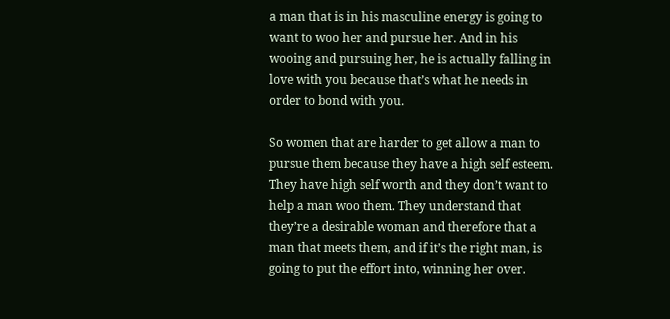a man that is in his masculine energy is going to want to woo her and pursue her. And in his wooing and pursuing her, he is actually falling in love with you because that’s what he needs in order to bond with you.

So women that are harder to get allow a man to pursue them because they have a high self esteem. They have high self worth and they don’t want to help a man woo them. They understand that they’re a desirable woman and therefore that a man that meets them, and if it’s the right man, is going to put the effort into, winning her over.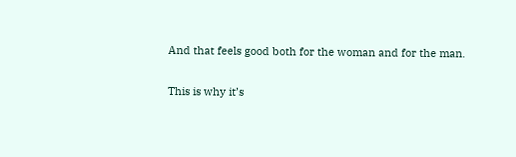And that feels good both for the woman and for the man.

This is why it’s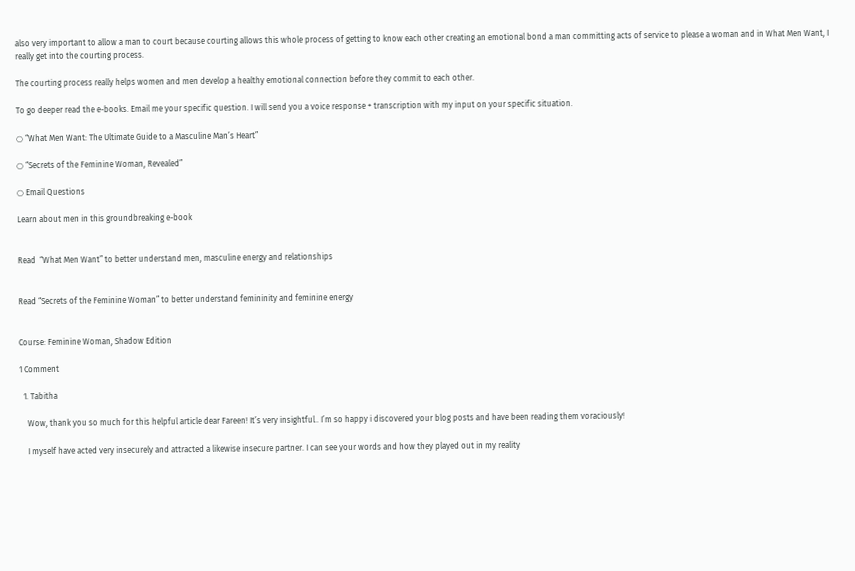also very important to allow a man to court because courting allows this whole process of getting to know each other creating an emotional bond a man committing acts of service to please a woman and in What Men Want, I really get into the courting process.

The courting process really helps women and men develop a healthy emotional connection before they commit to each other.

To go deeper read the e-books. Email me your specific question. I will send you a voice response + transcription with my input on your specific situation.

○ “What Men Want: The Ultimate Guide to a Masculine Man’s Heart”

○ “Secrets of the Feminine Woman, Revealed”

○ Email Questions

Learn about men in this groundbreaking e-book


Read  “What Men Want” to better understand men, masculine energy and relationships


Read “Secrets of the Feminine Woman” to better understand femininity and feminine energy


Course: Feminine Woman, Shadow Edition

1 Comment

  1. Tabitha

    Wow, thank you so much for this helpful article dear Fareen! It’s very insightful.. I’m so happy i discovered your blog posts and have been reading them voraciously!

    I myself have acted very insecurely and attracted a likewise insecure partner. I can see your words and how they played out in my reality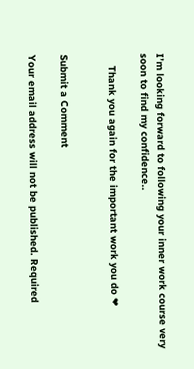I’m looking forward to following your inner work course very soon to find my confidence..

    Thank you again for the important work you do ❤


Submit a Comment

Your email address will not be published. Required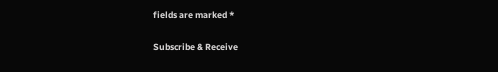fields are marked *

Subscribe & Receive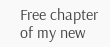Free chapter of my new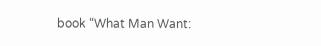book “What Man Want: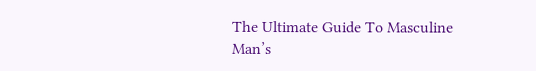The Ultimate Guide To Masculine Man’s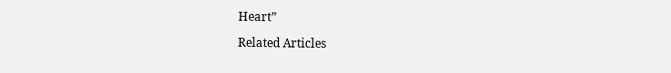Heart”

Related Articles